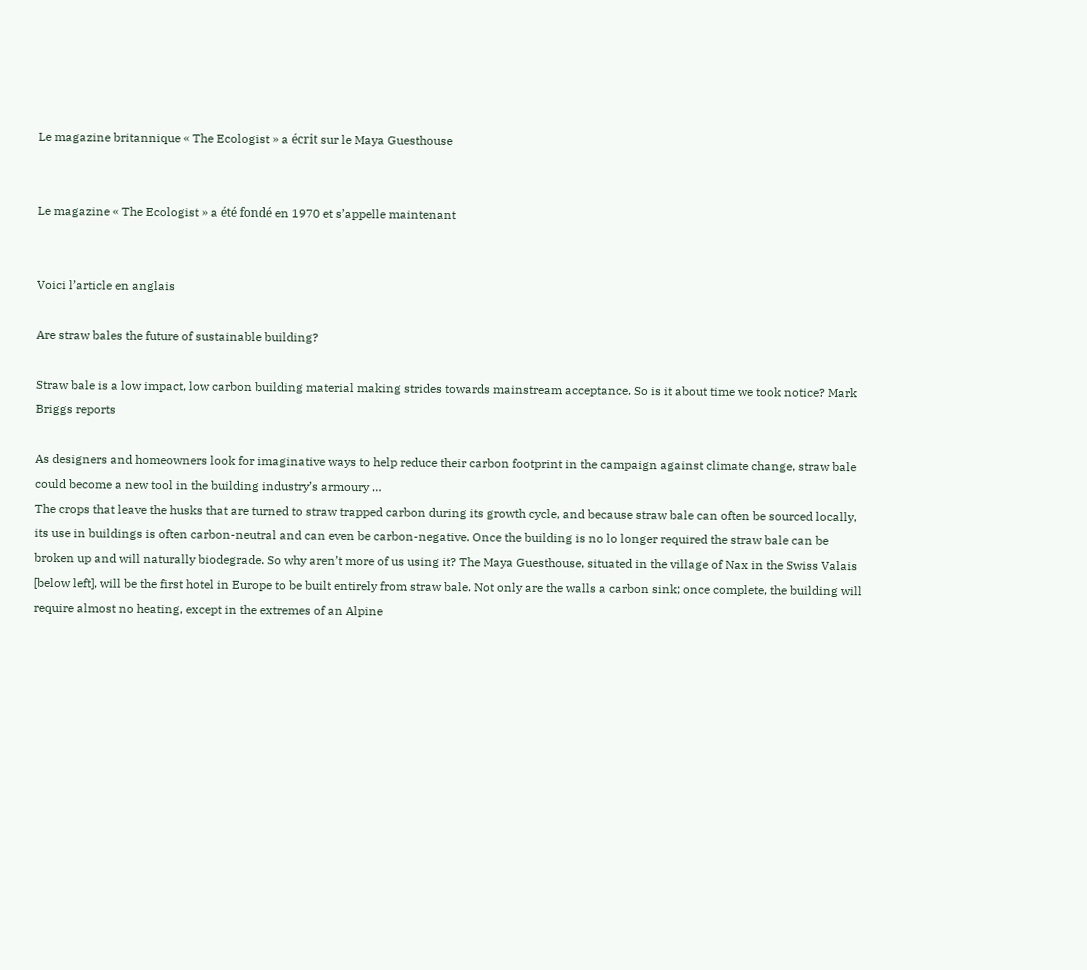Le magazine britannique « The Ecologist » a écrit sur le Maya Guesthouse


Le magazine « The Ecologist » a été fondé en 1970 et s’appelle maintenant


Voici l’article en anglais

Are straw bales the future of sustainable building?

Straw bale is a low impact, low carbon building material making strides towards mainstream acceptance. So is it about time we took notice? Mark Briggs reports

As designers and homeowners look for imaginative ways to help reduce their carbon footprint in the campaign against climate change, straw bale could become a new tool in the building industry’s armoury …
The crops that leave the husks that are turned to straw trapped carbon during its growth cycle, and because straw bale can often be sourced locally, its use in buildings is often carbon-neutral and can even be carbon-negative. Once the building is no lo longer required the straw bale can be broken up and will naturally biodegrade. So why aren’t more of us using it? The Maya Guesthouse, situated in the village of Nax in the Swiss Valais [below left], will be the first hotel in Europe to be built entirely from straw bale. Not only are the walls a carbon sink; once complete, the building will require almost no heating, except in the extremes of an Alpine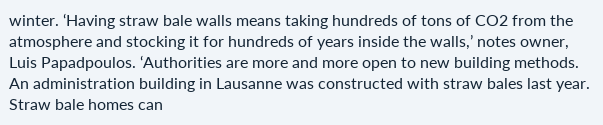winter. ‘Having straw bale walls means taking hundreds of tons of CO2 from the atmosphere and stocking it for hundreds of years inside the walls,’ notes owner, Luis Papadpoulos. ‘Authorities are more and more open to new building methods. An administration building in Lausanne was constructed with straw bales last year. Straw bale homes can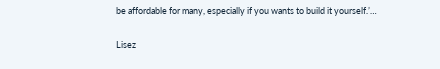be affordable for many, especially if you wants to build it yourself.’…

Lisez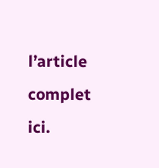l’article complet ici.